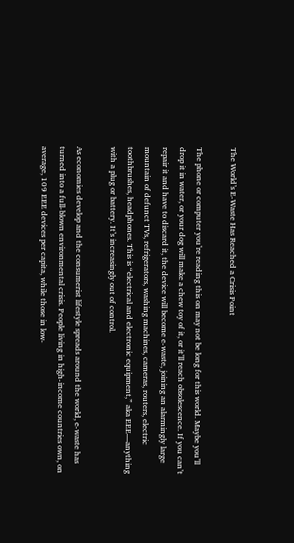The World’s E-Waste Has Reached a Crisis Point

The phone or computer you’re reading this on may not be long for this world. Maybe you’ll drop it in water, or your dog will make a chew toy of it, or it’ll reach obsolescence. If you can’t repair it and have to discard it, the device will become e-waste, joining an alarmingly large mountain of defunct TVs, refrigerators, washing machines, cameras, routers, electric toothbrushes, headphones. This is “electrical and electronic equipment,” aka EEE—anything with a plug or battery. It’s increasingly out of control.

As economies develop and the consumerist lifestyle spreads around the world, e-waste has turned into a full-blown environmental crisis. People living in high-income countries own, on average, 109 EEE devices per capita, while those in low-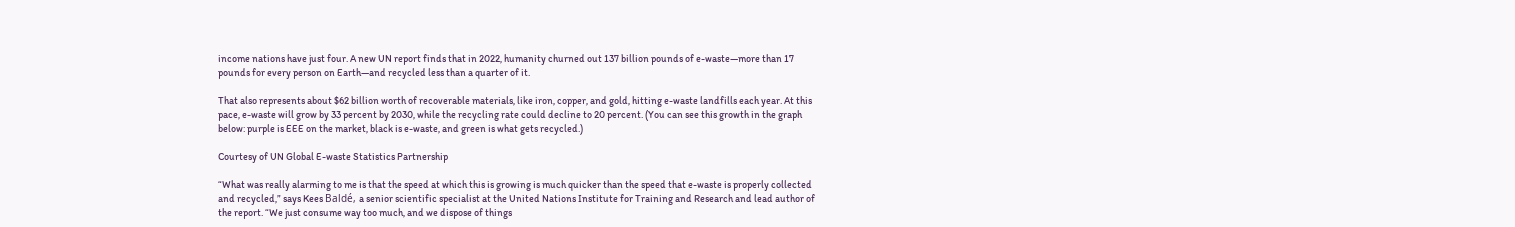income nations have just four. A new UN report finds that in 2022, humanity churned out 137 billion pounds of e-waste—more than 17 pounds for every person on Earth—and recycled less than a quarter of it.

That also represents about $62 billion worth of recoverable materials, like iron, copper, and gold, hitting e-waste landfills each year. At this pace, e-waste will grow by 33 percent by 2030, while the recycling rate could decline to 20 percent. (You can see this growth in the graph below: purple is EEE on the market, black is e-waste, and green is what gets recycled.)

Courtesy of UN Global E-waste Statistics Partnership

“What was really alarming to me is that the speed at which this is growing is much quicker than the speed that e-waste is properly collected and recycled,” says Kees Baldé, a senior scientific specialist at the United Nations Institute for Training and Research and lead author of the report. “We just consume way too much, and we dispose of things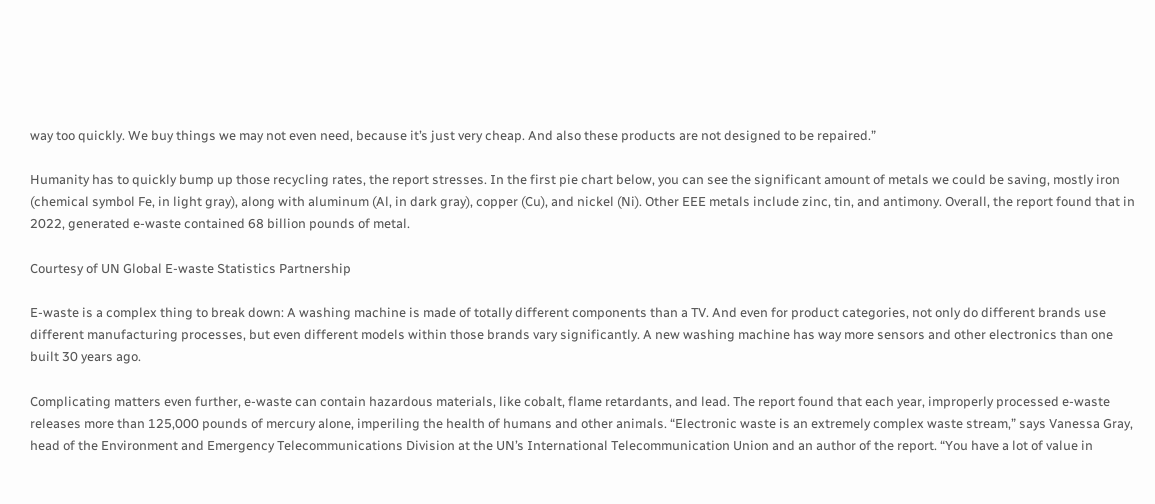way too quickly. We buy things we may not even need, because it’s just very cheap. And also these products are not designed to be repaired.”

Humanity has to quickly bump up those recycling rates, the report stresses. In the first pie chart below, you can see the significant amount of metals we could be saving, mostly iron (chemical symbol Fe, in light gray), along with aluminum (Al, in dark gray), copper (Cu), and nickel (Ni). Other EEE metals include zinc, tin, and antimony. Overall, the report found that in 2022, generated e-waste contained 68 billion pounds of metal.

Courtesy of UN Global E-waste Statistics Partnership

E-waste is a complex thing to break down: A washing machine is made of totally different components than a TV. And even for product categories, not only do different brands use different manufacturing processes, but even different models within those brands vary significantly. A new washing machine has way more sensors and other electronics than one built 30 years ago.

Complicating matters even further, e-waste can contain hazardous materials, like cobalt, flame retardants, and lead. The report found that each year, improperly processed e-waste releases more than 125,000 pounds of mercury alone, imperiling the health of humans and other animals. “Electronic waste is an extremely complex waste stream,” says Vanessa Gray, head of the Environment and Emergency Telecommunications Division at the UN’s International Telecommunication Union and an author of the report. “You have a lot of value in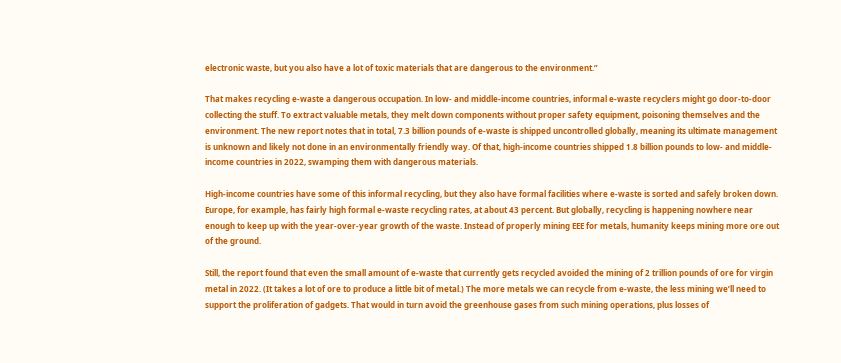electronic waste, but you also have a lot of toxic materials that are dangerous to the environment.”

That makes recycling e-waste a dangerous occupation. In low- and middle-income countries, informal e-waste recyclers might go door-to-door collecting the stuff. To extract valuable metals, they melt down components without proper safety equipment, poisoning themselves and the environment. The new report notes that in total, 7.3 billion pounds of e-waste is shipped uncontrolled globally, meaning its ultimate management is unknown and likely not done in an environmentally friendly way. Of that, high-income countries shipped 1.8 billion pounds to low- and middle-income countries in 2022, swamping them with dangerous materials.

High-income countries have some of this informal recycling, but they also have formal facilities where e-waste is sorted and safely broken down. Europe, for example, has fairly high formal e-waste recycling rates, at about 43 percent. But globally, recycling is happening nowhere near enough to keep up with the year-over-year growth of the waste. Instead of properly mining EEE for metals, humanity keeps mining more ore out of the ground.

Still, the report found that even the small amount of e-waste that currently gets recycled avoided the mining of 2 trillion pounds of ore for virgin metal in 2022. (It takes a lot of ore to produce a little bit of metal.) The more metals we can recycle from e-waste, the less mining we’ll need to support the proliferation of gadgets. That would in turn avoid the greenhouse gases from such mining operations, plus losses of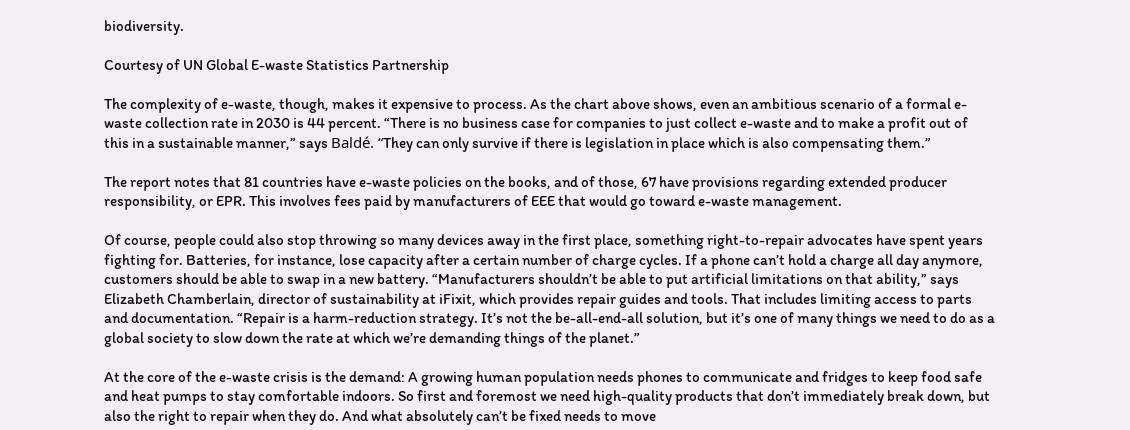biodiversity.

Courtesy of UN Global E-waste Statistics Partnership

The complexity of e-waste, though, makes it expensive to process. As the chart above shows, even an ambitious scenario of a formal e-waste collection rate in 2030 is 44 percent. “There is no business case for companies to just collect e-waste and to make a profit out of this in a sustainable manner,” says Baldé. “They can only survive if there is legislation in place which is also compensating them.”

The report notes that 81 countries have e-waste policies on the books, and of those, 67 have provisions regarding extended producer responsibility, or EPR. This involves fees paid by manufacturers of EEE that would go toward e-waste management.

Of course, people could also stop throwing so many devices away in the first place, something right-to-repair advocates have spent years fighting for. Batteries, for instance, lose capacity after a certain number of charge cycles. If a phone can’t hold a charge all day anymore, customers should be able to swap in a new battery. “Manufacturers shouldn’t be able to put artificial limitations on that ability,” says Elizabeth Chamberlain, director of sustainability at iFixit, which provides repair guides and tools. That includes limiting access to parts and documentation. “Repair is a harm-reduction strategy. It’s not the be-all-end-all solution, but it’s one of many things we need to do as a global society to slow down the rate at which we’re demanding things of the planet.”

At the core of the e-waste crisis is the demand: A growing human population needs phones to communicate and fridges to keep food safe and heat pumps to stay comfortable indoors. So first and foremost we need high-quality products that don’t immediately break down, but also the right to repair when they do. And what absolutely can’t be fixed needs to move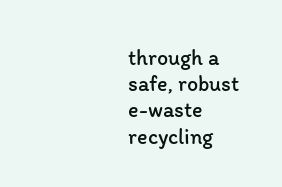through a safe, robust e-waste recycling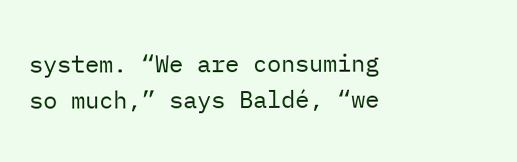system. “We are consuming so much,” says Baldé, “we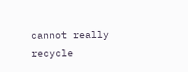cannot really recycle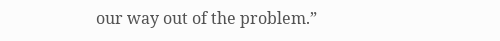our way out of the problem.”